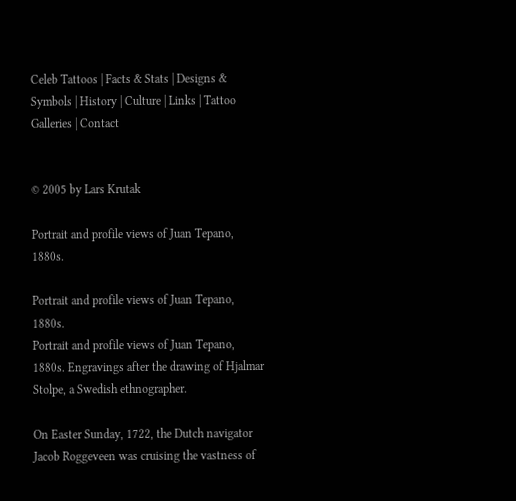Celeb Tattoos | Facts & Stats | Designs & Symbols | History | Culture | Links | Tattoo Galleries | Contact


© 2005 by Lars Krutak

Portrait and profile views of Juan Tepano, 1880s.

Portrait and profile views of Juan Tepano, 1880s.
Portrait and profile views of Juan Tepano, 1880s. Engravings after the drawing of Hjalmar Stolpe, a Swedish ethnographer.

On Easter Sunday, 1722, the Dutch navigator Jacob Roggeveen was cruising the vastness of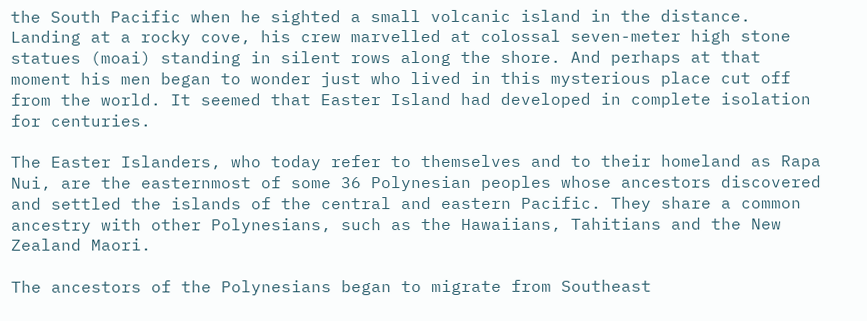the South Pacific when he sighted a small volcanic island in the distance. Landing at a rocky cove, his crew marvelled at colossal seven-meter high stone statues (moai) standing in silent rows along the shore. And perhaps at that moment his men began to wonder just who lived in this mysterious place cut off from the world. It seemed that Easter Island had developed in complete isolation for centuries.

The Easter Islanders, who today refer to themselves and to their homeland as Rapa Nui, are the easternmost of some 36 Polynesian peoples whose ancestors discovered and settled the islands of the central and eastern Pacific. They share a common ancestry with other Polynesians, such as the Hawaiians, Tahitians and the New Zealand Maori.

The ancestors of the Polynesians began to migrate from Southeast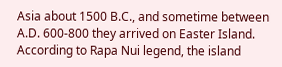Asia about 1500 B.C., and sometime between A.D. 600-800 they arrived on Easter Island. According to Rapa Nui legend, the island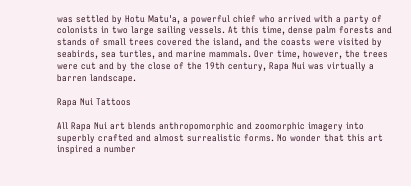was settled by Hotu Matu'a, a powerful chief who arrived with a party of colonists in two large sailing vessels. At this time, dense palm forests and stands of small trees covered the island, and the coasts were visited by seabirds, sea turtles, and marine mammals. Over time, however, the trees were cut and by the close of the 19th century, Rapa Nui was virtually a barren landscape.

Rapa Nui Tattoos

All Rapa Nui art blends anthropomorphic and zoomorphic imagery into superbly crafted and almost surrealistic forms. No wonder that this art inspired a number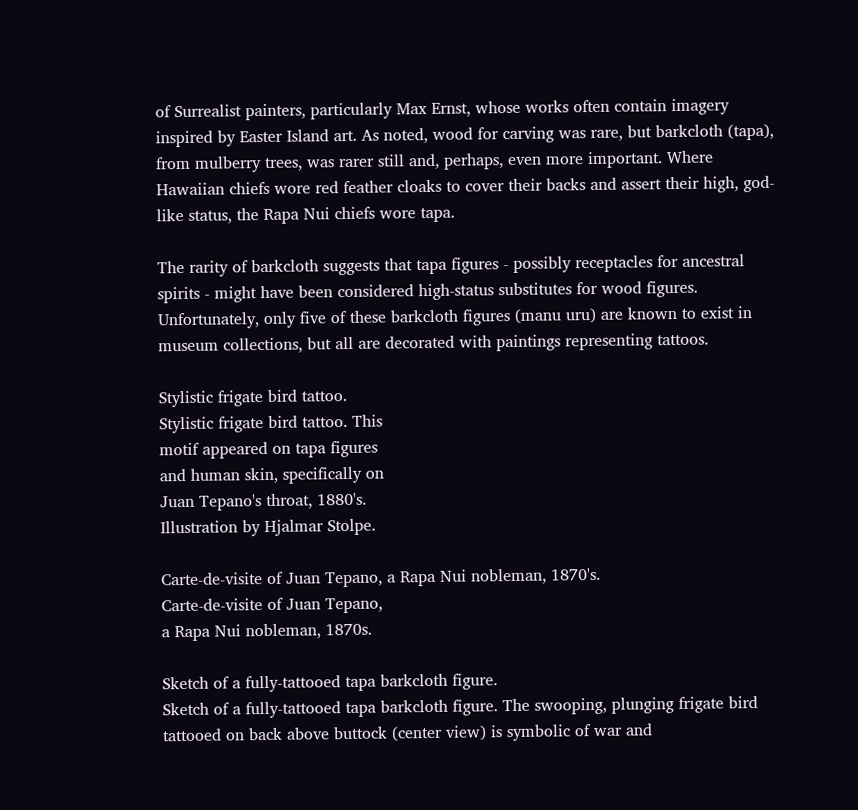of Surrealist painters, particularly Max Ernst, whose works often contain imagery inspired by Easter Island art. As noted, wood for carving was rare, but barkcloth (tapa), from mulberry trees, was rarer still and, perhaps, even more important. Where Hawaiian chiefs wore red feather cloaks to cover their backs and assert their high, god-like status, the Rapa Nui chiefs wore tapa.

The rarity of barkcloth suggests that tapa figures - possibly receptacles for ancestral spirits - might have been considered high-status substitutes for wood figures. Unfortunately, only five of these barkcloth figures (manu uru) are known to exist in museum collections, but all are decorated with paintings representing tattoos.

Stylistic frigate bird tattoo.
Stylistic frigate bird tattoo. This
motif appeared on tapa figures
and human skin, specifically on
Juan Tepano's throat, 1880's.
Illustration by Hjalmar Stolpe.

Carte-de-visite of Juan Tepano, a Rapa Nui nobleman, 1870's.
Carte-de-visite of Juan Tepano,
a Rapa Nui nobleman, 1870s.

Sketch of a fully-tattooed tapa barkcloth figure.
Sketch of a fully-tattooed tapa barkcloth figure. The swooping, plunging frigate bird tattooed on back above buttock (center view) is symbolic of war and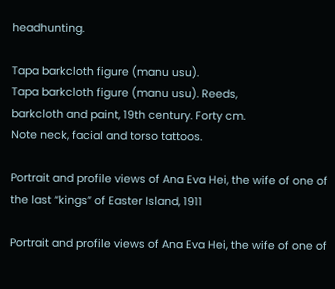headhunting.

Tapa barkcloth figure (manu usu).
Tapa barkcloth figure (manu usu). Reeds,
barkcloth and paint, 19th century. Forty cm.
Note neck, facial and torso tattoos.

Portrait and profile views of Ana Eva Hei, the wife of one of the last “kings” of Easter Island, 1911

Portrait and profile views of Ana Eva Hei, the wife of one of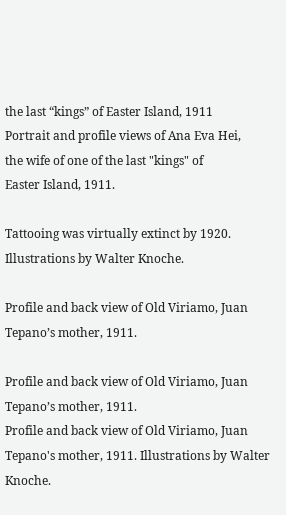the last “kings” of Easter Island, 1911
Portrait and profile views of Ana Eva Hei,
the wife of one of the last "kings" of
Easter Island, 1911.

Tattooing was virtually extinct by 1920.
Illustrations by Walter Knoche.

Profile and back view of Old Viriamo, Juan Tepano’s mother, 1911.

Profile and back view of Old Viriamo, Juan Tepano’s mother, 1911.
Profile and back view of Old Viriamo, Juan Tepano's mother, 1911. Illustrations by Walter Knoche.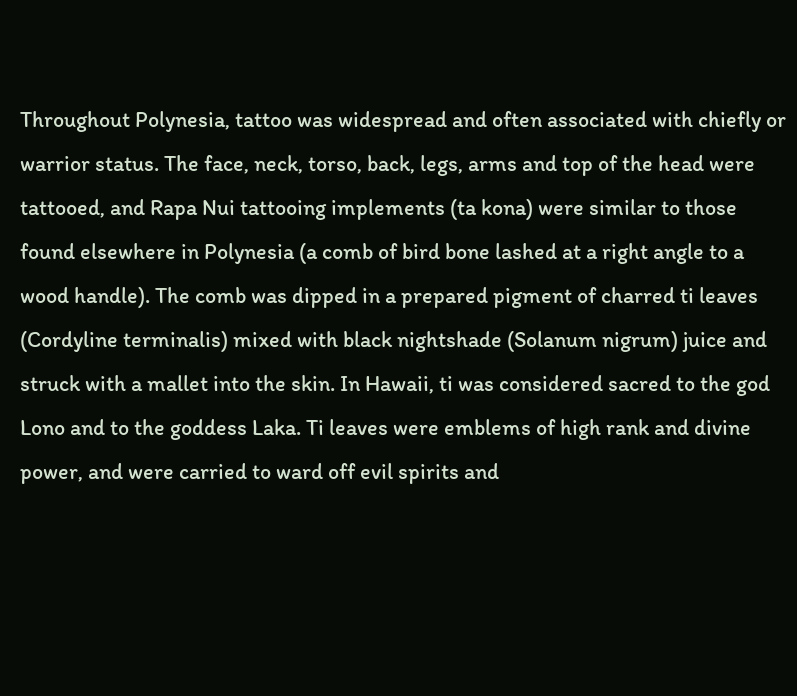Throughout Polynesia, tattoo was widespread and often associated with chiefly or warrior status. The face, neck, torso, back, legs, arms and top of the head were tattooed, and Rapa Nui tattooing implements (ta kona) were similar to those found elsewhere in Polynesia (a comb of bird bone lashed at a right angle to a wood handle). The comb was dipped in a prepared pigment of charred ti leaves (Cordyline terminalis) mixed with black nightshade (Solanum nigrum) juice and struck with a mallet into the skin. In Hawaii, ti was considered sacred to the god Lono and to the goddess Laka. Ti leaves were emblems of high rank and divine power, and were carried to ward off evil spirits and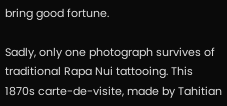bring good fortune.

Sadly, only one photograph survives of traditional Rapa Nui tattooing. This 1870s carte-de-visite, made by Tahitian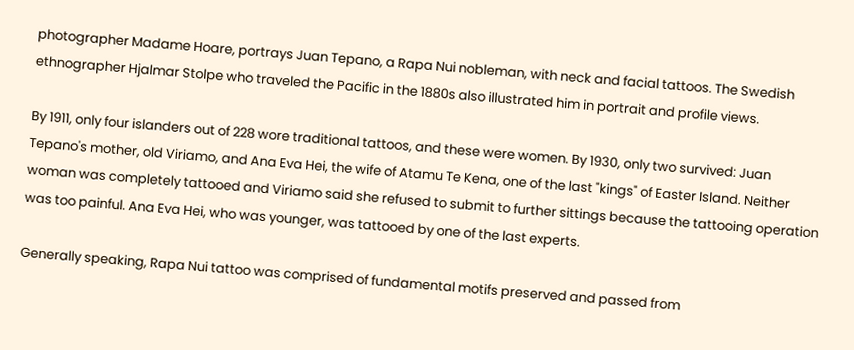photographer Madame Hoare, portrays Juan Tepano, a Rapa Nui nobleman, with neck and facial tattoos. The Swedish ethnographer Hjalmar Stolpe who traveled the Pacific in the 1880s also illustrated him in portrait and profile views.

By 1911, only four islanders out of 228 wore traditional tattoos, and these were women. By 1930, only two survived: Juan Tepano's mother, old Viriamo, and Ana Eva Hei, the wife of Atamu Te Kena, one of the last "kings" of Easter Island. Neither woman was completely tattooed and Viriamo said she refused to submit to further sittings because the tattooing operation was too painful. Ana Eva Hei, who was younger, was tattooed by one of the last experts.

Generally speaking, Rapa Nui tattoo was comprised of fundamental motifs preserved and passed from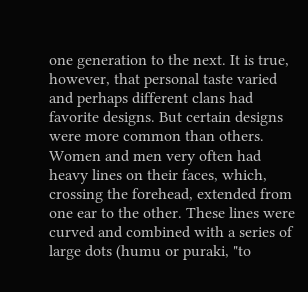one generation to the next. It is true, however, that personal taste varied and perhaps different clans had favorite designs. But certain designs were more common than others. Women and men very often had heavy lines on their faces, which, crossing the forehead, extended from one ear to the other. These lines were curved and combined with a series of large dots (humu or puraki, "to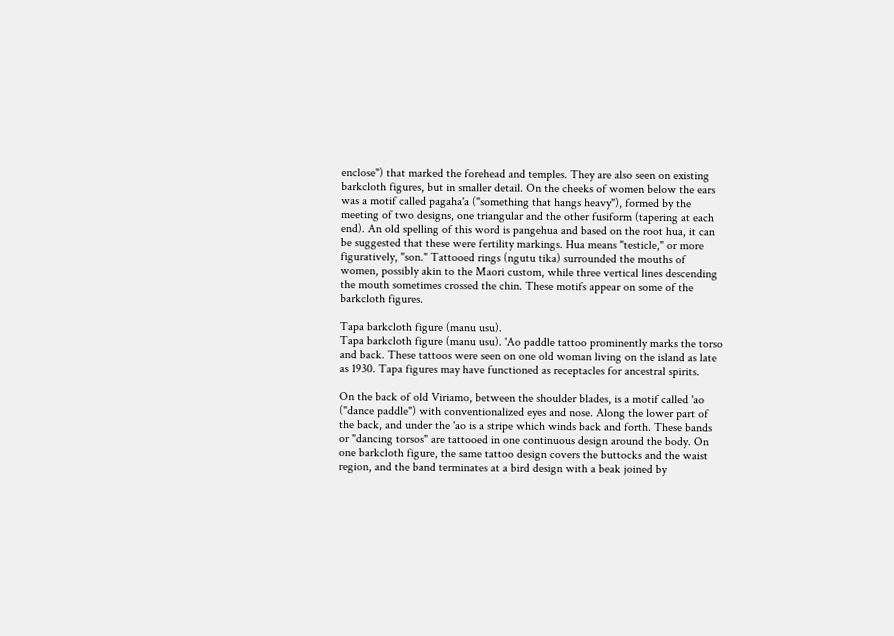enclose") that marked the forehead and temples. They are also seen on existing barkcloth figures, but in smaller detail. On the cheeks of women below the ears was a motif called pagaha'a ("something that hangs heavy"), formed by the meeting of two designs, one triangular and the other fusiform (tapering at each end). An old spelling of this word is pangehua and based on the root hua, it can be suggested that these were fertility markings. Hua means "testicle," or more figuratively, "son." Tattooed rings (ngutu tika) surrounded the mouths of women, possibly akin to the Maori custom, while three vertical lines descending the mouth sometimes crossed the chin. These motifs appear on some of the barkcloth figures.

Tapa barkcloth figure (manu usu).
Tapa barkcloth figure (manu usu). 'Ao paddle tattoo prominently marks the torso and back. These tattoos were seen on one old woman living on the island as late as 1930. Tapa figures may have functioned as receptacles for ancestral spirits.

On the back of old Viriamo, between the shoulder blades, is a motif called 'ao ("dance paddle") with conventionalized eyes and nose. Along the lower part of the back, and under the 'ao is a stripe which winds back and forth. These bands or "dancing torsos" are tattooed in one continuous design around the body. On one barkcloth figure, the same tattoo design covers the buttocks and the waist region, and the band terminates at a bird design with a beak joined by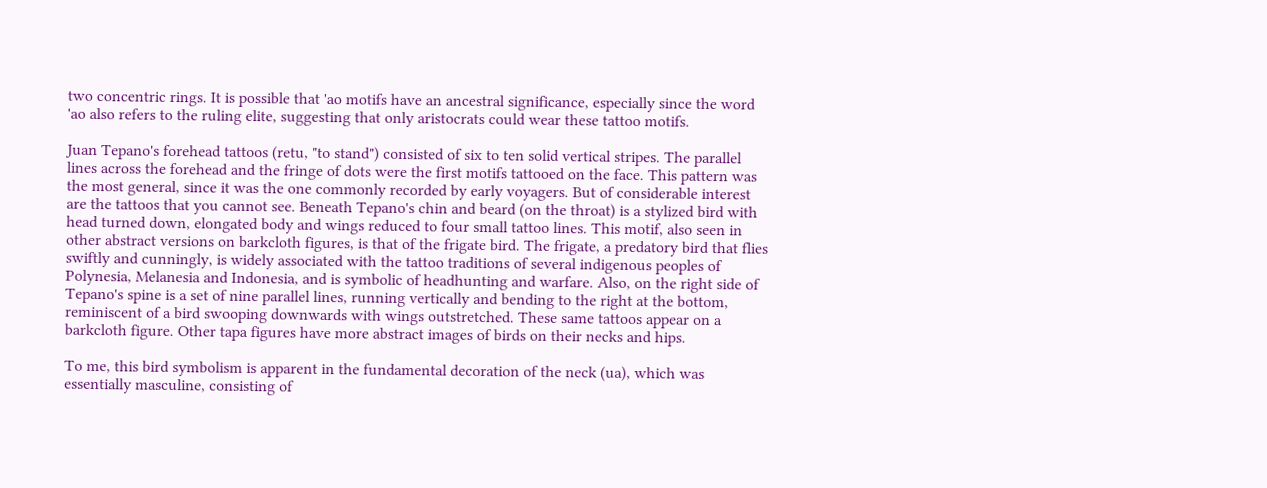two concentric rings. It is possible that 'ao motifs have an ancestral significance, especially since the word 'ao also refers to the ruling elite, suggesting that only aristocrats could wear these tattoo motifs.

Juan Tepano's forehead tattoos (retu, "to stand") consisted of six to ten solid vertical stripes. The parallel lines across the forehead and the fringe of dots were the first motifs tattooed on the face. This pattern was the most general, since it was the one commonly recorded by early voyagers. But of considerable interest are the tattoos that you cannot see. Beneath Tepano's chin and beard (on the throat) is a stylized bird with head turned down, elongated body and wings reduced to four small tattoo lines. This motif, also seen in other abstract versions on barkcloth figures, is that of the frigate bird. The frigate, a predatory bird that flies swiftly and cunningly, is widely associated with the tattoo traditions of several indigenous peoples of Polynesia, Melanesia and Indonesia, and is symbolic of headhunting and warfare. Also, on the right side of Tepano's spine is a set of nine parallel lines, running vertically and bending to the right at the bottom, reminiscent of a bird swooping downwards with wings outstretched. These same tattoos appear on a barkcloth figure. Other tapa figures have more abstract images of birds on their necks and hips.

To me, this bird symbolism is apparent in the fundamental decoration of the neck (ua), which was essentially masculine, consisting of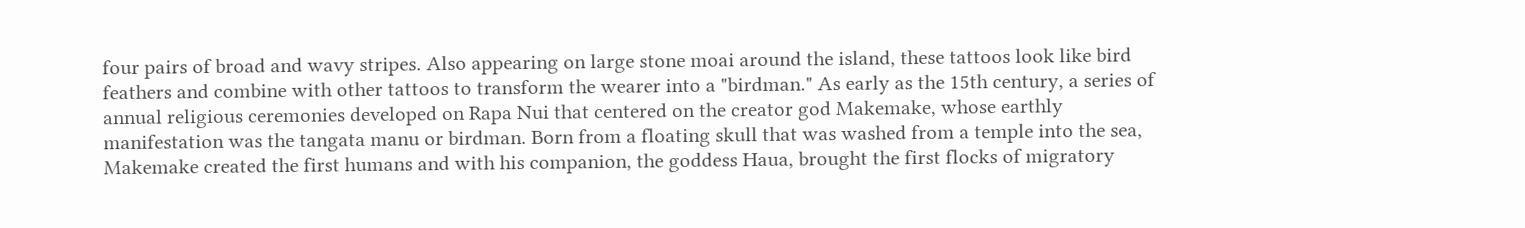four pairs of broad and wavy stripes. Also appearing on large stone moai around the island, these tattoos look like bird feathers and combine with other tattoos to transform the wearer into a "birdman." As early as the 15th century, a series of annual religious ceremonies developed on Rapa Nui that centered on the creator god Makemake, whose earthly manifestation was the tangata manu or birdman. Born from a floating skull that was washed from a temple into the sea, Makemake created the first humans and with his companion, the goddess Haua, brought the first flocks of migratory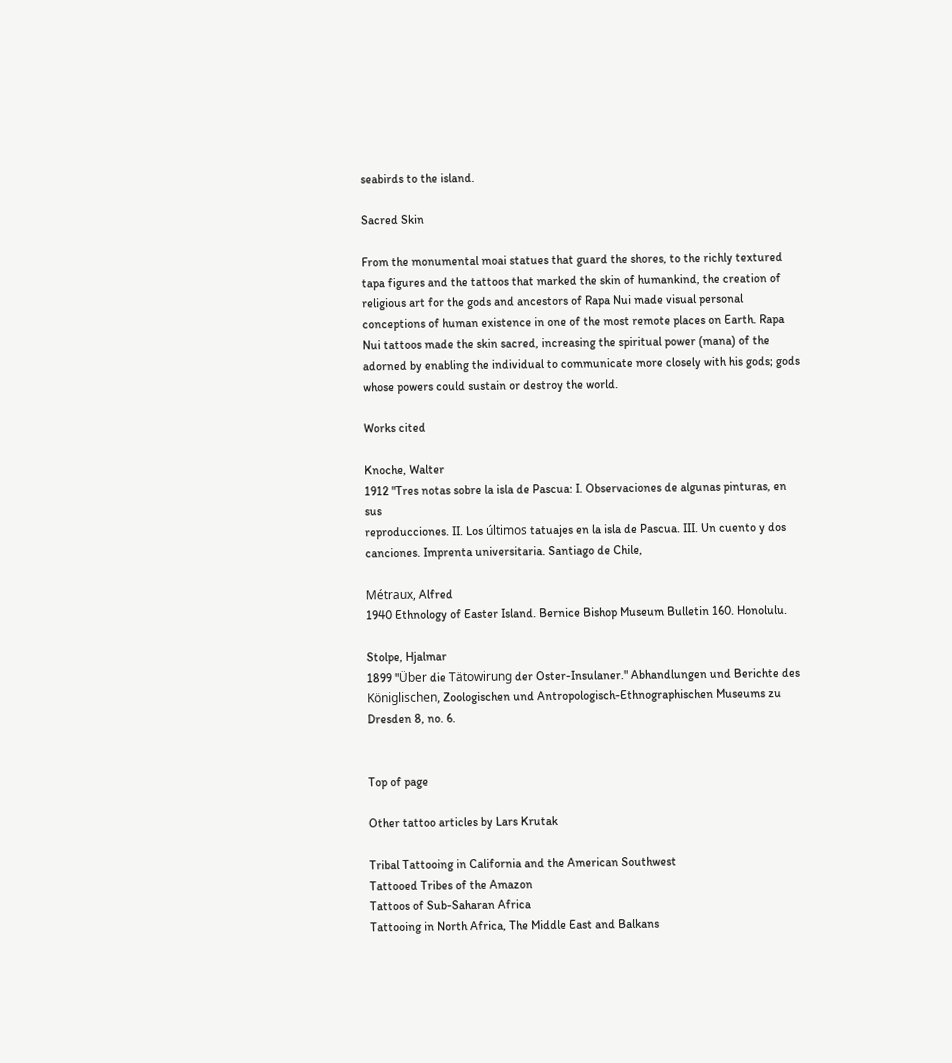seabirds to the island.

Sacred Skin

From the monumental moai statues that guard the shores, to the richly textured tapa figures and the tattoos that marked the skin of humankind, the creation of religious art for the gods and ancestors of Rapa Nui made visual personal conceptions of human existence in one of the most remote places on Earth. Rapa Nui tattoos made the skin sacred, increasing the spiritual power (mana) of the adorned by enabling the individual to communicate more closely with his gods; gods whose powers could sustain or destroy the world.

Works cited

Knoche, Walter
1912 "Tres notas sobre la isla de Pascua: I. Observaciones de algunas pinturas, en sus
reproducciones. II. Los últimos tatuajes en la isla de Pascua. III. Un cuento y dos canciones. Imprenta universitaria. Santiago de Chile,

Métraux, Alfred
1940 Ethnology of Easter Island. Bernice Bishop Museum Bulletin 160. Honolulu.

Stolpe, Hjalmar
1899 "Über die Tätowirung der Oster-Insulaner." Abhandlungen und Berichte des
Königlischen, Zoologischen und Antropologisch-Ethnographischen Museums zu Dresden 8, no. 6.


Top of page

Other tattoo articles by Lars Krutak

Tribal Tattooing in California and the American Southwest
Tattooed Tribes of the Amazon
Tattoos of Sub-Saharan Africa
Tattooing in North Africa, The Middle East and Balkans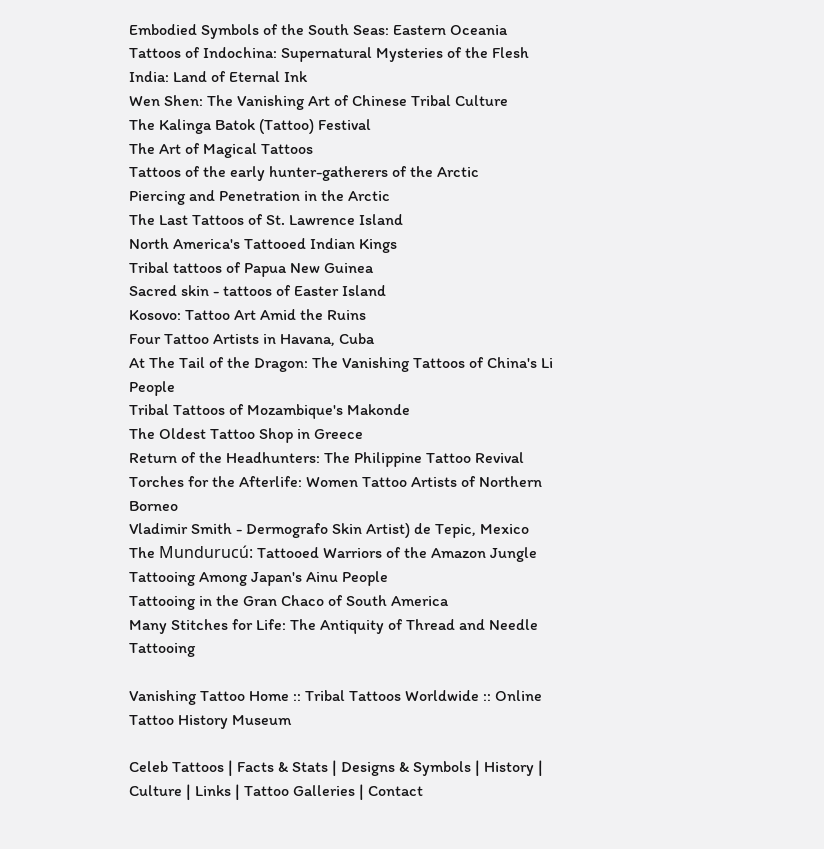Embodied Symbols of the South Seas: Eastern Oceania
Tattoos of Indochina: Supernatural Mysteries of the Flesh
India: Land of Eternal Ink
Wen Shen: The Vanishing Art of Chinese Tribal Culture
The Kalinga Batok (Tattoo) Festival
The Art of Magical Tattoos
Tattoos of the early hunter-gatherers of the Arctic
Piercing and Penetration in the Arctic
The Last Tattoos of St. Lawrence Island
North America's Tattooed Indian Kings
Tribal tattoos of Papua New Guinea
Sacred skin - tattoos of Easter Island
Kosovo: Tattoo Art Amid the Ruins
Four Tattoo Artists in Havana, Cuba
At The Tail of the Dragon: The Vanishing Tattoos of China's Li People
Tribal Tattoos of Mozambique's Makonde
The Oldest Tattoo Shop in Greece
Return of the Headhunters: The Philippine Tattoo Revival
Torches for the Afterlife: Women Tattoo Artists of Northern Borneo
Vladimir Smith - Dermografo Skin Artist) de Tepic, Mexico
The Mundurucú: Tattooed Warriors of the Amazon Jungle
Tattooing Among Japan's Ainu People
Tattooing in the Gran Chaco of South America
Many Stitches for Life: The Antiquity of Thread and Needle Tattooing

Vanishing Tattoo Home :: Tribal Tattoos Worldwide :: Online Tattoo History Museum

Celeb Tattoos | Facts & Stats | Designs & Symbols | History | Culture | Links | Tattoo Galleries | Contact